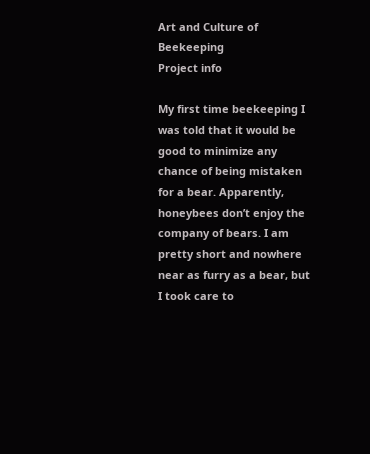Art and Culture of Beekeeping
Project info

My first time beekeeping I was told that it would be good to minimize any chance of being mistaken for a bear. Apparently, honeybees don’t enjoy the company of bears. I am pretty short and nowhere near as furry as a bear, but I took care to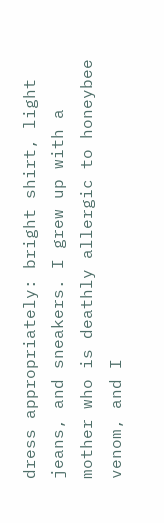dress appropriately: bright shirt, light jeans, and sneakers. I grew up with a mother who is deathly allergic to honeybee venom, and I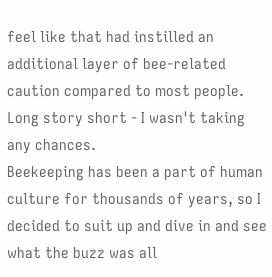feel like that had instilled an additional layer of bee-related caution compared to most people. Long story short - I wasn't taking any chances.
Beekeeping has been a part of human culture for thousands of years, so I decided to suit up and dive in and see what the buzz was all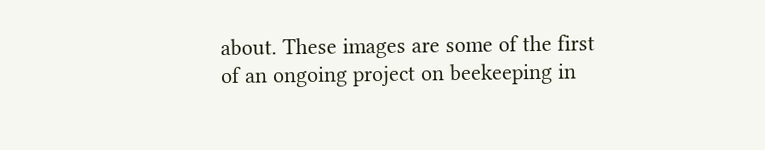about. These images are some of the first of an ongoing project on beekeeping in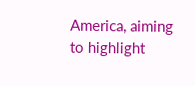America, aiming to highlight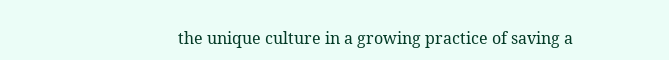the unique culture in a growing practice of saving a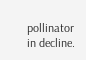pollinator in decline.